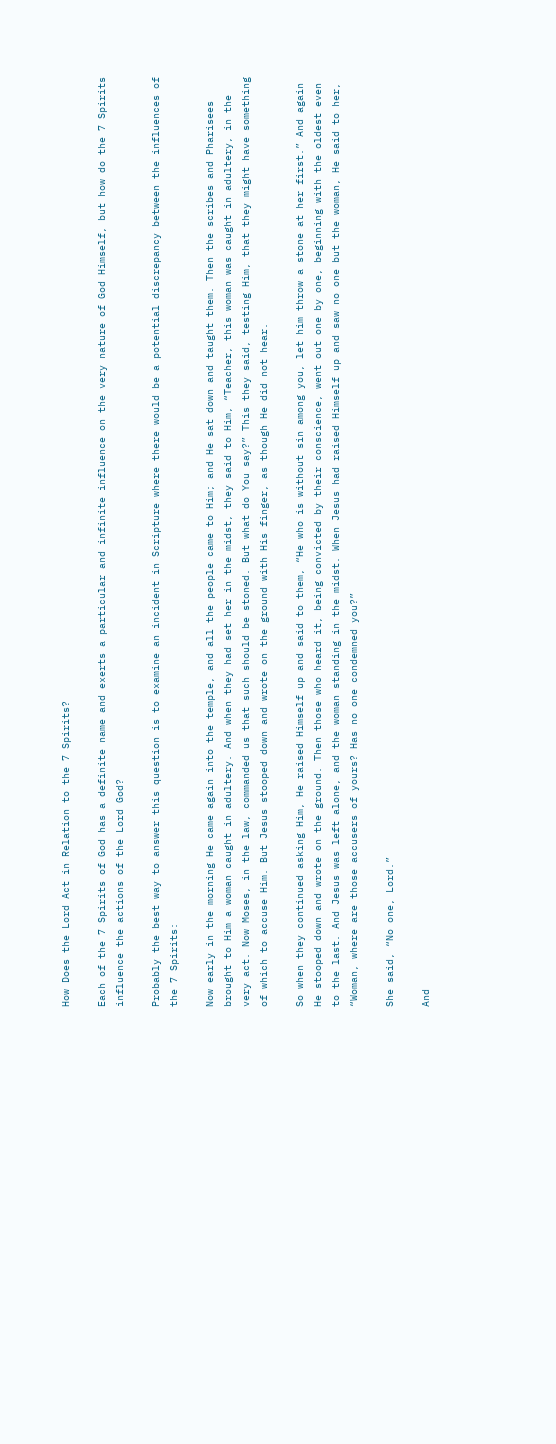How Does the Lord Act in Relation to the 7 Spirits?

Each of the 7 Spirits of God has a definite name and exerts a particular and infinite influence on the very nature of God Himself, but how do the 7 Spirits influence the actions of the Lord God?

Probably the best way to answer this question is to examine an incident in Scripture where there would be a potential discrepancy between the influences of the 7 Spirits:

Now early in the morning He came again into the temple, and all the people came to Him; and He sat down and taught them. Then the scribes and Pharisees brought to Him a woman caught in adultery. And when they had set her in the midst, they said to Him, “Teacher, this woman was caught in adultery, in the very act. Now Moses, in the law, commanded us that such should be stoned. But what do You say?” This they said, testing Him, that they might have something of which to accuse Him. But Jesus stooped down and wrote on the ground with His finger, as though He did not hear.

So when they continued asking Him, He raised Himself up and said to them, “He who is without sin among you, let him throw a stone at her first.” And again He stooped down and wrote on the ground. Then those who heard it, being convicted by their conscience, went out one by one, beginning with the oldest even to the last. And Jesus was left alone, and the woman standing in the midst. When Jesus had raised Himself up and saw no one but the woman, He said to her, “Woman, where are those accusers of yours? Has no one condemned you?”

She said, “No one, Lord.”

And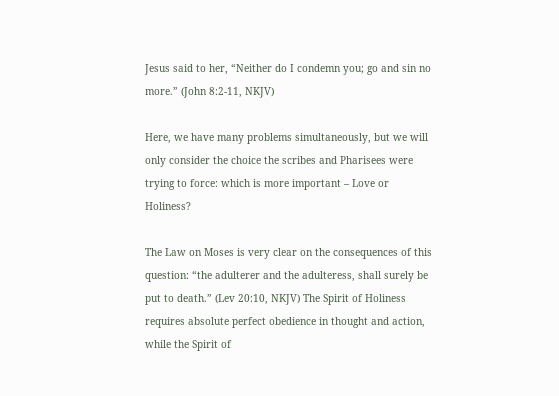Jesus said to her, “Neither do I condemn you; go and sin no more.” (John 8:2-11, NKJV)

Here, we have many problems simultaneously, but we will only consider the choice the scribes and Pharisees were trying to force: which is more important – Love or Holiness?

The Law on Moses is very clear on the consequences of this question: “the adulterer and the adulteress, shall surely be put to death.” (Lev 20:10, NKJV) The Spirit of Holiness requires absolute perfect obedience in thought and action, while the Spirit of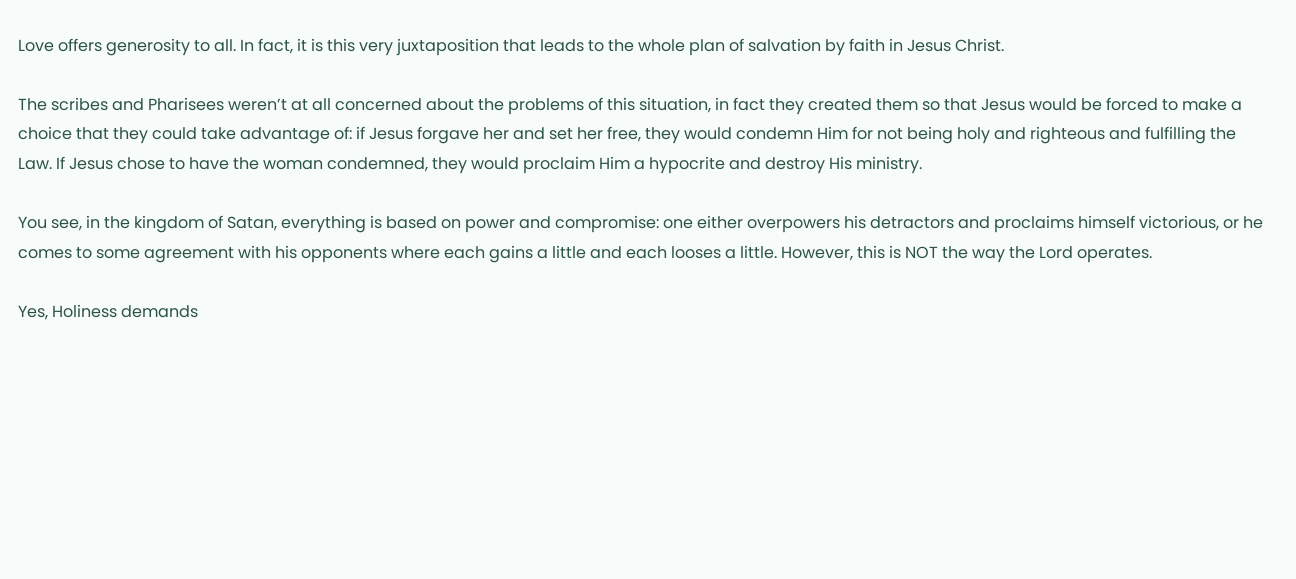Love offers generosity to all. In fact, it is this very juxtaposition that leads to the whole plan of salvation by faith in Jesus Christ.

The scribes and Pharisees weren’t at all concerned about the problems of this situation, in fact they created them so that Jesus would be forced to make a choice that they could take advantage of: if Jesus forgave her and set her free, they would condemn Him for not being holy and righteous and fulfilling the Law. If Jesus chose to have the woman condemned, they would proclaim Him a hypocrite and destroy His ministry.

You see, in the kingdom of Satan, everything is based on power and compromise: one either overpowers his detractors and proclaims himself victorious, or he comes to some agreement with his opponents where each gains a little and each looses a little. However, this is NOT the way the Lord operates.

Yes, Holiness demands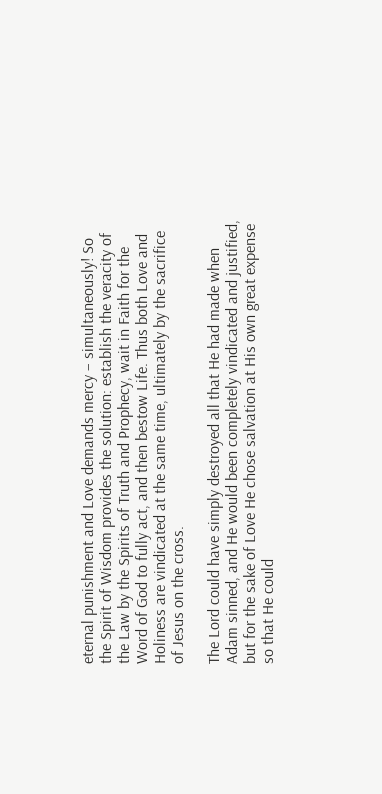eternal punishment and Love demands mercy – simultaneously! So the Spirit of Wisdom provides the solution: establish the veracity of the Law by the Spirits of Truth and Prophecy, wait in Faith for the Word of God to fully act, and then bestow Life. Thus both Love and Holiness are vindicated at the same time, ultimately by the sacrifice of Jesus on the cross.

The Lord could have simply destroyed all that He had made when Adam sinned, and He would been completely vindicated and justified, but for the sake of Love He chose salvation at His own great expense so that He could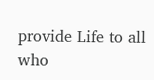provide Life to all who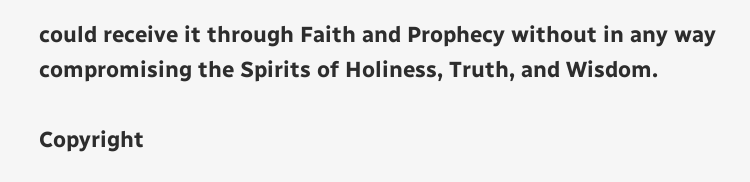could receive it through Faith and Prophecy without in any way compromising the Spirits of Holiness, Truth, and Wisdom.

Copyright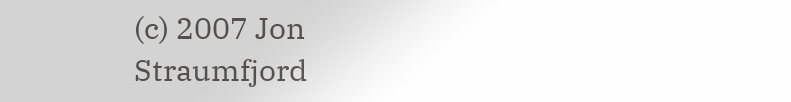(c) 2007 Jon Straumfjord